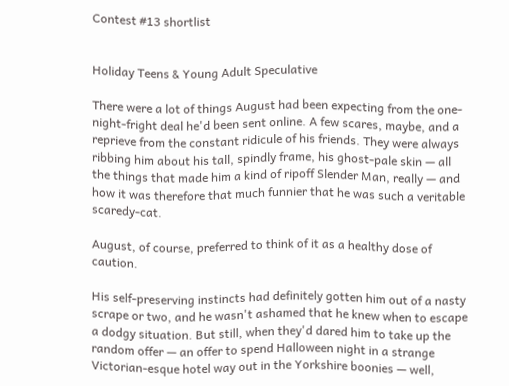Contest #13 shortlist


Holiday Teens & Young Adult Speculative

There were a lot of things August had been expecting from the one-night-fright deal he'd been sent online. A few scares, maybe, and a reprieve from the constant ridicule of his friends. They were always ribbing him about his tall, spindly frame, his ghost-pale skin — all the things that made him a kind of ripoff Slender Man, really — and how it was therefore that much funnier that he was such a veritable scaredy-cat.

August, of course, preferred to think of it as a healthy dose of caution.

His self-preserving instincts had definitely gotten him out of a nasty scrape or two, and he wasn't ashamed that he knew when to escape a dodgy situation. But still, when they'd dared him to take up the random offer — an offer to spend Halloween night in a strange Victorian-esque hotel way out in the Yorkshire boonies — well,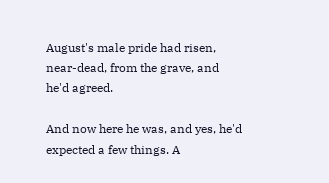August's male pride had risen, near-dead, from the grave, and he'd agreed.

And now here he was, and yes, he'd expected a few things. A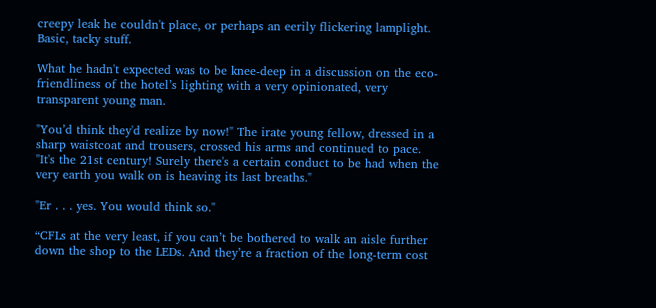creepy leak he couldn't place, or perhaps an eerily flickering lamplight. Basic, tacky stuff.

What he hadn't expected was to be knee-deep in a discussion on the eco-friendliness of the hotel’s lighting with a very opinionated, very transparent young man.

"You’d think they'd realize by now!" The irate young fellow, dressed in a sharp waistcoat and trousers, crossed his arms and continued to pace. "It's the 21st century! Surely there's a certain conduct to be had when the very earth you walk on is heaving its last breaths."

"Er . . . yes. You would think so."

“CFLs at the very least, if you can’t be bothered to walk an aisle further down the shop to the LEDs. And they’re a fraction of the long-term cost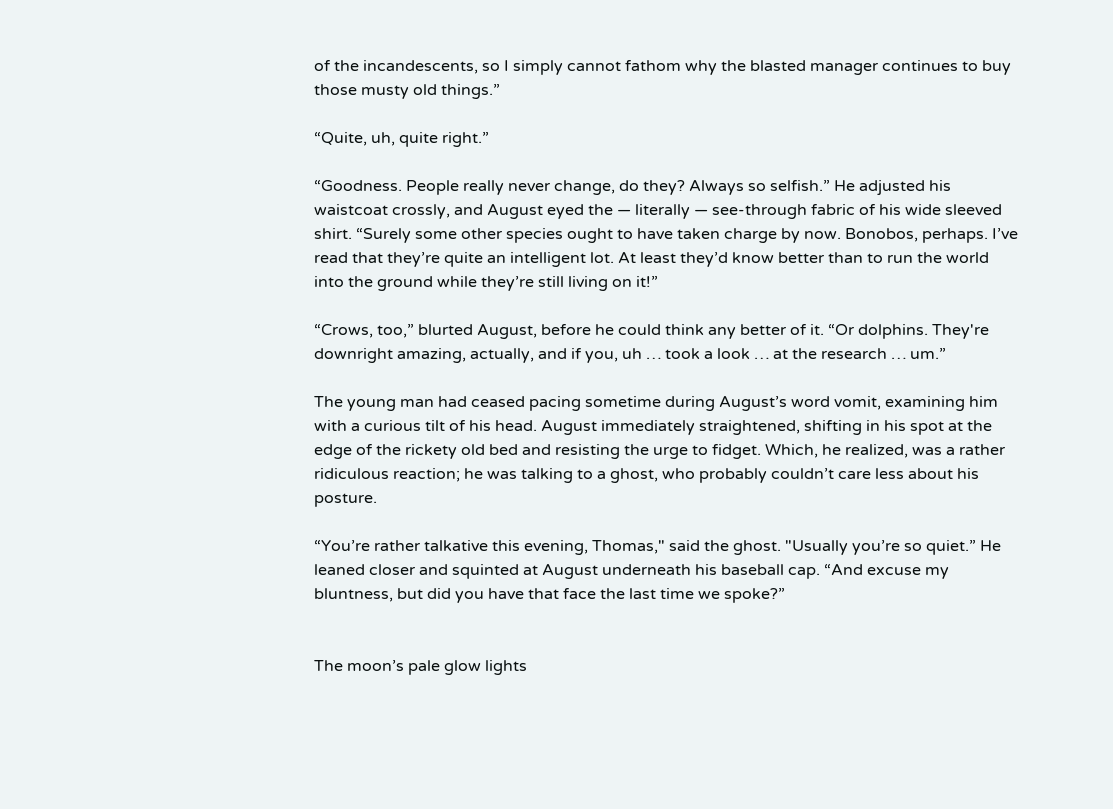of the incandescents, so I simply cannot fathom why the blasted manager continues to buy those musty old things.”

“Quite, uh, quite right.”

“Goodness. People really never change, do they? Always so selfish.” He adjusted his waistcoat crossly, and August eyed the — literally — see-through fabric of his wide sleeved shirt. “Surely some other species ought to have taken charge by now. Bonobos, perhaps. I’ve read that they’re quite an intelligent lot. At least they’d know better than to run the world into the ground while they’re still living on it!”

“Crows, too,” blurted August, before he could think any better of it. “Or dolphins. They're downright amazing, actually, and if you, uh … took a look … at the research … um.”

The young man had ceased pacing sometime during August’s word vomit, examining him with a curious tilt of his head. August immediately straightened, shifting in his spot at the edge of the rickety old bed and resisting the urge to fidget. Which, he realized, was a rather ridiculous reaction; he was talking to a ghost, who probably couldn’t care less about his posture.

“You’re rather talkative this evening, Thomas," said the ghost. "Usually you’re so quiet.” He leaned closer and squinted at August underneath his baseball cap. “And excuse my bluntness, but did you have that face the last time we spoke?”


The moon’s pale glow lights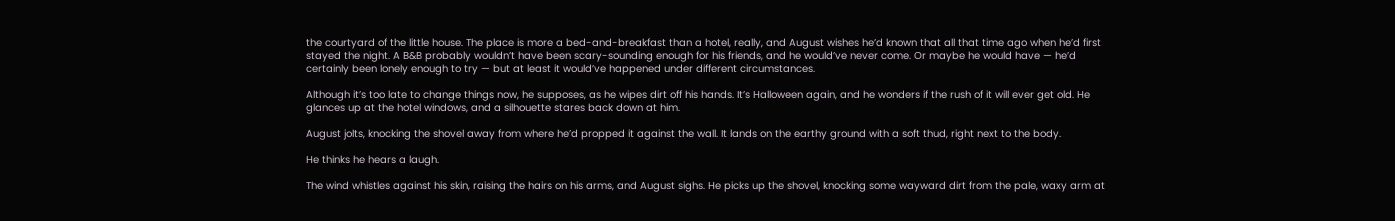the courtyard of the little house. The place is more a bed-and-breakfast than a hotel, really, and August wishes he’d known that all that time ago when he’d first stayed the night. A B&B probably wouldn’t have been scary-sounding enough for his friends, and he would’ve never come. Or maybe he would have — he’d certainly been lonely enough to try — but at least it would’ve happened under different circumstances.

Although it’s too late to change things now, he supposes, as he wipes dirt off his hands. It’s Halloween again, and he wonders if the rush of it will ever get old. He glances up at the hotel windows, and a silhouette stares back down at him.

August jolts, knocking the shovel away from where he’d propped it against the wall. It lands on the earthy ground with a soft thud, right next to the body.

He thinks he hears a laugh.

The wind whistles against his skin, raising the hairs on his arms, and August sighs. He picks up the shovel, knocking some wayward dirt from the pale, waxy arm at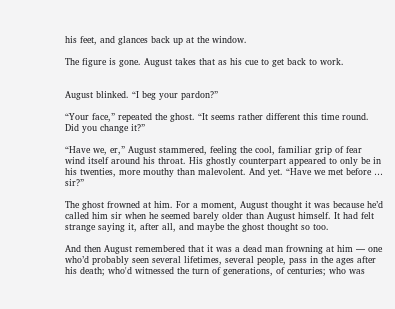his feet, and glances back up at the window.

The figure is gone. August takes that as his cue to get back to work.


August blinked. “I beg your pardon?”

“Your face,” repeated the ghost. “It seems rather different this time round. Did you change it?”

“Have we, er,” August stammered, feeling the cool, familiar grip of fear wind itself around his throat. His ghostly counterpart appeared to only be in his twenties, more mouthy than malevolent. And yet. “Have we met before … sir?”

The ghost frowned at him. For a moment, August thought it was because he’d called him sir when he seemed barely older than August himself. It had felt strange saying it, after all, and maybe the ghost thought so too.

And then August remembered that it was a dead man frowning at him — one who’d probably seen several lifetimes, several people, pass in the ages after his death; who'd witnessed the turn of generations, of centuries; who was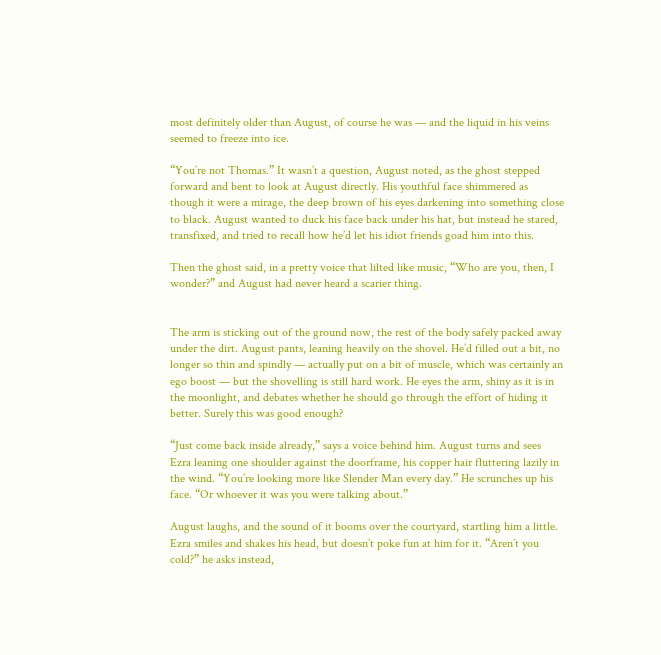most definitely older than August, of course he was — and the liquid in his veins seemed to freeze into ice.

“You’re not Thomas.” It wasn’t a question, August noted, as the ghost stepped forward and bent to look at August directly. His youthful face shimmered as though it were a mirage, the deep brown of his eyes darkening into something close to black. August wanted to duck his face back under his hat, but instead he stared, transfixed, and tried to recall how he’d let his idiot friends goad him into this.

Then the ghost said, in a pretty voice that lilted like music, “Who are you, then, I wonder?” and August had never heard a scarier thing.


The arm is sticking out of the ground now, the rest of the body safely packed away under the dirt. August pants, leaning heavily on the shovel. He’d filled out a bit, no longer so thin and spindly — actually put on a bit of muscle, which was certainly an ego boost — but the shovelling is still hard work. He eyes the arm, shiny as it is in the moonlight, and debates whether he should go through the effort of hiding it better. Surely this was good enough?

“Just come back inside already,” says a voice behind him. August turns and sees Ezra leaning one shoulder against the doorframe, his copper hair fluttering lazily in the wind. “You’re looking more like Slender Man every day.” He scrunches up his face. “Or whoever it was you were talking about.”

August laughs, and the sound of it booms over the courtyard, startling him a little. Ezra smiles and shakes his head, but doesn’t poke fun at him for it. “Aren’t you cold?” he asks instead,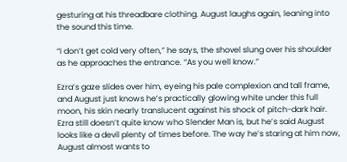gesturing at his threadbare clothing. August laughs again, leaning into the sound this time.

“I don’t get cold very often,” he says, the shovel slung over his shoulder as he approaches the entrance. “As you well know.”

Ezra’s gaze slides over him, eyeing his pale complexion and tall frame, and August just knows he’s practically glowing white under this full moon, his skin nearly translucent against his shock of pitch-dark hair. Ezra still doesn’t quite know who Slender Man is, but he’s said August looks like a devil plenty of times before. The way he’s staring at him now, August almost wants to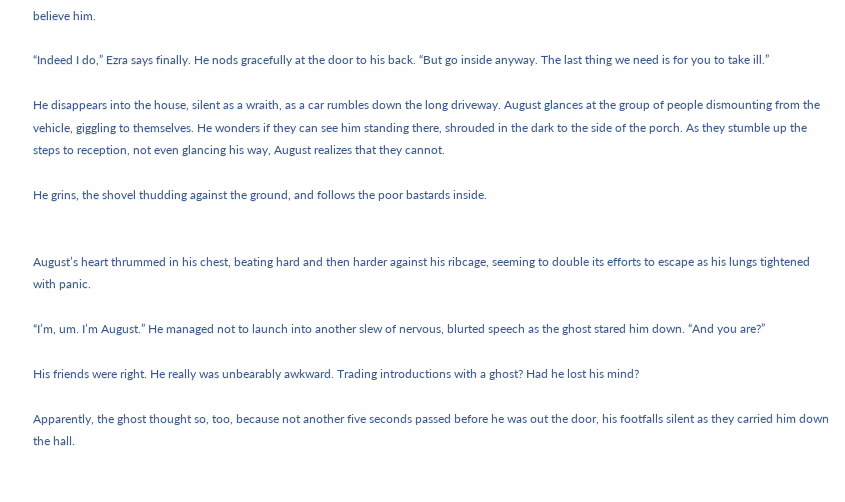believe him.

“Indeed I do,” Ezra says finally. He nods gracefully at the door to his back. “But go inside anyway. The last thing we need is for you to take ill.”

He disappears into the house, silent as a wraith, as a car rumbles down the long driveway. August glances at the group of people dismounting from the vehicle, giggling to themselves. He wonders if they can see him standing there, shrouded in the dark to the side of the porch. As they stumble up the steps to reception, not even glancing his way, August realizes that they cannot.

He grins, the shovel thudding against the ground, and follows the poor bastards inside.


August’s heart thrummed in his chest, beating hard and then harder against his ribcage, seeming to double its efforts to escape as his lungs tightened with panic.

“I’m, um. I’m August.” He managed not to launch into another slew of nervous, blurted speech as the ghost stared him down. “And you are?”

His friends were right. He really was unbearably awkward. Trading introductions with a ghost? Had he lost his mind?

Apparently, the ghost thought so, too, because not another five seconds passed before he was out the door, his footfalls silent as they carried him down the hall.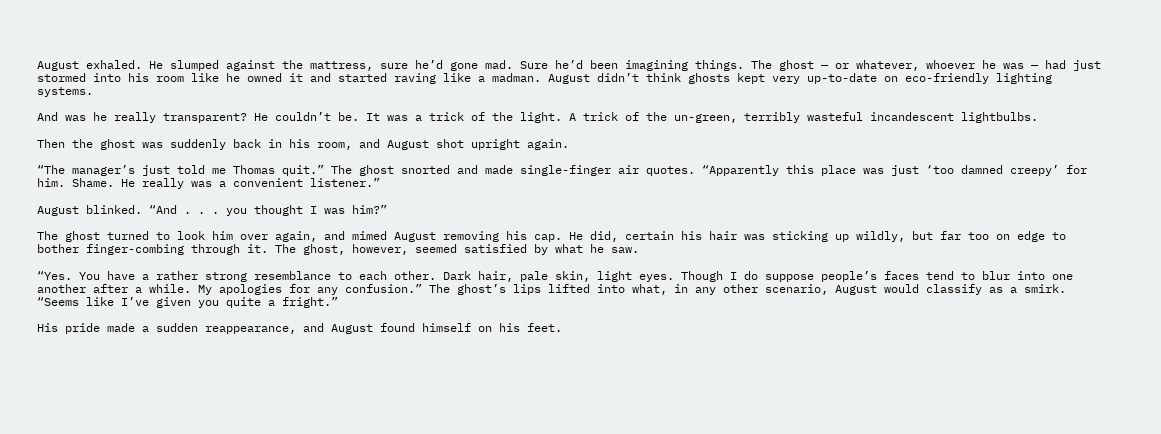August exhaled. He slumped against the mattress, sure he’d gone mad. Sure he’d been imagining things. The ghost — or whatever, whoever he was — had just stormed into his room like he owned it and started raving like a madman. August didn’t think ghosts kept very up-to-date on eco-friendly lighting systems.

And was he really transparent? He couldn’t be. It was a trick of the light. A trick of the un-green, terribly wasteful incandescent lightbulbs.

Then the ghost was suddenly back in his room, and August shot upright again.

“The manager’s just told me Thomas quit.” The ghost snorted and made single-finger air quotes. “Apparently this place was just ‘too damned creepy’ for him. Shame. He really was a convenient listener.”

August blinked. “And . . . you thought I was him?”

The ghost turned to look him over again, and mimed August removing his cap. He did, certain his hair was sticking up wildly, but far too on edge to bother finger-combing through it. The ghost, however, seemed satisfied by what he saw.

“Yes. You have a rather strong resemblance to each other. Dark hair, pale skin, light eyes. Though I do suppose people’s faces tend to blur into one another after a while. My apologies for any confusion.” The ghost’s lips lifted into what, in any other scenario, August would classify as a smirk. “Seems like I’ve given you quite a fright.”

His pride made a sudden reappearance, and August found himself on his feet.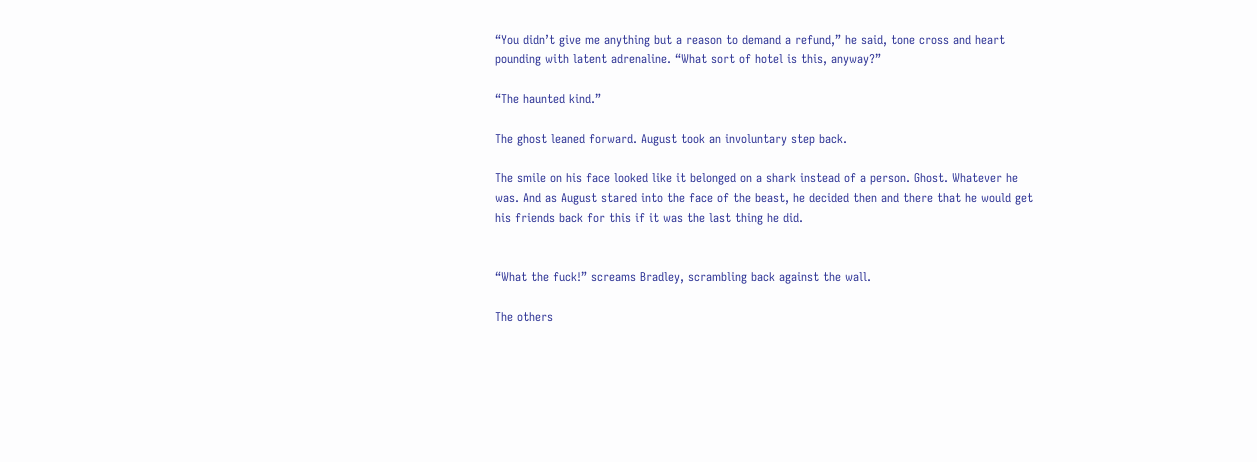“You didn’t give me anything but a reason to demand a refund,” he said, tone cross and heart pounding with latent adrenaline. “What sort of hotel is this, anyway?”

“The haunted kind.”

The ghost leaned forward. August took an involuntary step back.

The smile on his face looked like it belonged on a shark instead of a person. Ghost. Whatever he was. And as August stared into the face of the beast, he decided then and there that he would get his friends back for this if it was the last thing he did.


“What the fuck!” screams Bradley, scrambling back against the wall.

The others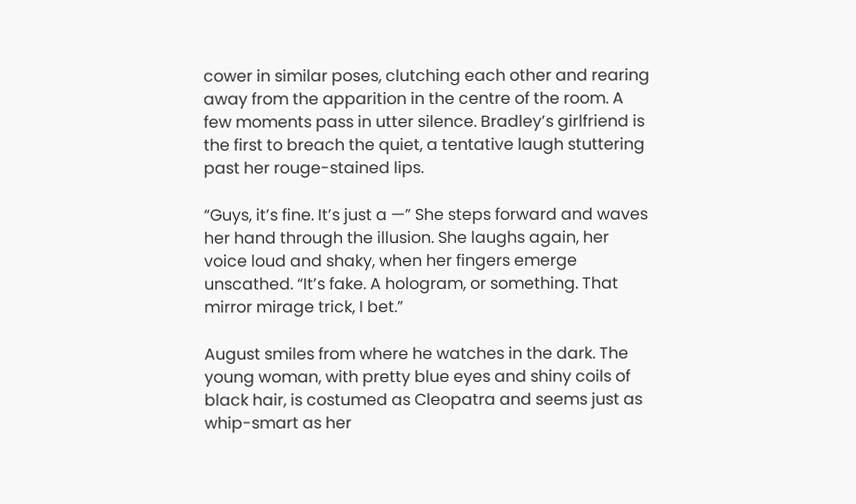cower in similar poses, clutching each other and rearing away from the apparition in the centre of the room. A few moments pass in utter silence. Bradley’s girlfriend is the first to breach the quiet, a tentative laugh stuttering past her rouge-stained lips.

“Guys, it’s fine. It’s just a —” She steps forward and waves her hand through the illusion. She laughs again, her voice loud and shaky, when her fingers emerge unscathed. “It’s fake. A hologram, or something. That mirror mirage trick, I bet.”

August smiles from where he watches in the dark. The young woman, with pretty blue eyes and shiny coils of black hair, is costumed as Cleopatra and seems just as whip-smart as her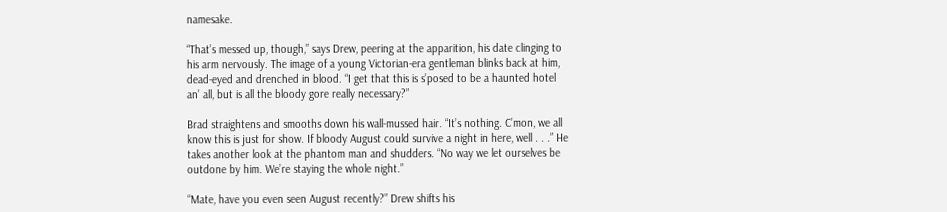namesake.

“That’s messed up, though,” says Drew, peering at the apparition, his date clinging to his arm nervously. The image of a young Victorian-era gentleman blinks back at him, dead-eyed and drenched in blood. “I get that this is s’posed to be a haunted hotel an’ all, but is all the bloody gore really necessary?”

Brad straightens and smooths down his wall-mussed hair. “It’s nothing. C’mon, we all know this is just for show. If bloody August could survive a night in here, well . . .” He takes another look at the phantom man and shudders. “No way we let ourselves be outdone by him. We’re staying the whole night.”

“Mate, have you even seen August recently?” Drew shifts his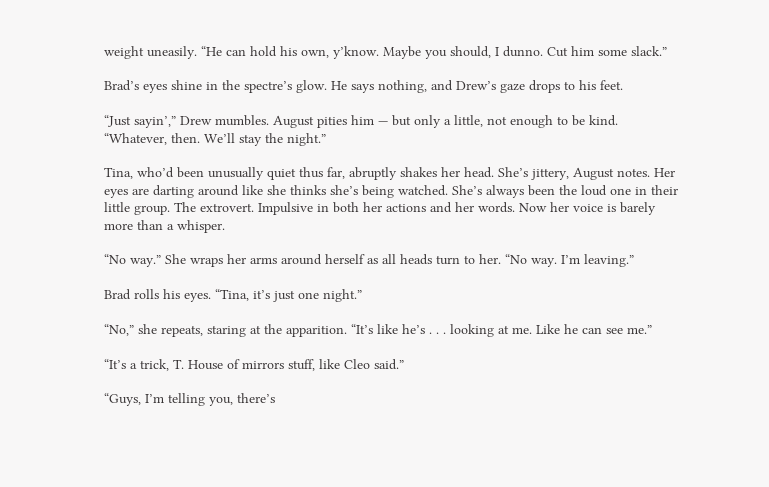weight uneasily. “He can hold his own, y’know. Maybe you should, I dunno. Cut him some slack.”

Brad’s eyes shine in the spectre’s glow. He says nothing, and Drew’s gaze drops to his feet.

“Just sayin’,” Drew mumbles. August pities him — but only a little, not enough to be kind. “Whatever, then. We’ll stay the night.”

Tina, who’d been unusually quiet thus far, abruptly shakes her head. She’s jittery, August notes. Her eyes are darting around like she thinks she’s being watched. She’s always been the loud one in their little group. The extrovert. Impulsive in both her actions and her words. Now her voice is barely more than a whisper.

“No way.” She wraps her arms around herself as all heads turn to her. “No way. I’m leaving.”

Brad rolls his eyes. “Tina, it’s just one night.”

“No,” she repeats, staring at the apparition. “It’s like he’s . . . looking at me. Like he can see me.”

“It’s a trick, T. House of mirrors stuff, like Cleo said.”

“Guys, I’m telling you, there’s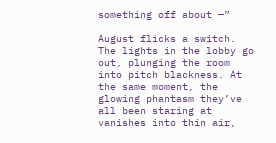something off about —”

August flicks a switch. The lights in the lobby go out, plunging the room into pitch blackness. At the same moment, the glowing phantasm they’ve all been staring at vanishes into thin air,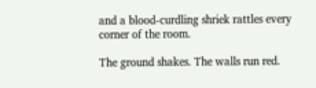and a blood-curdling shriek rattles every corner of the room.

The ground shakes. The walls run red.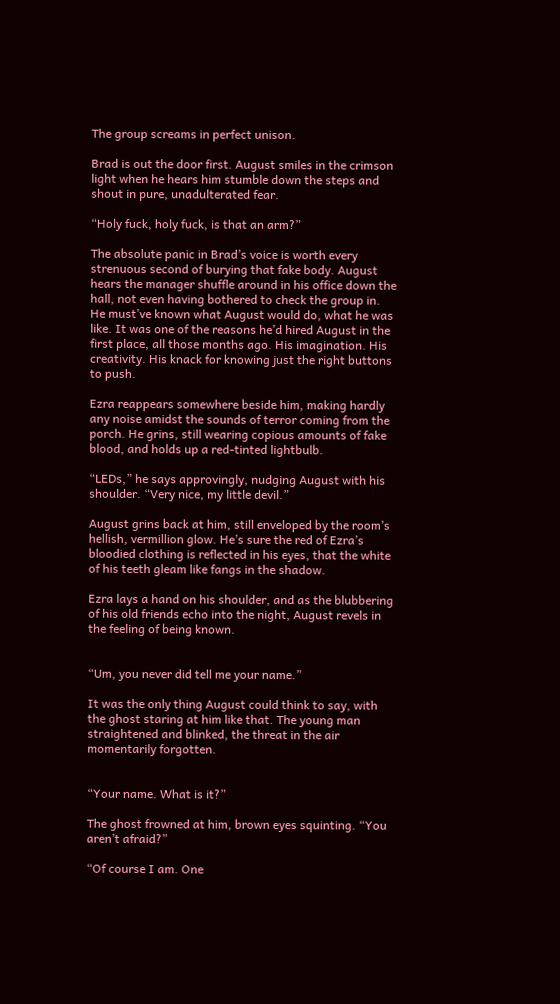The group screams in perfect unison.

Brad is out the door first. August smiles in the crimson light when he hears him stumble down the steps and shout in pure, unadulterated fear.

“Holy fuck, holy fuck, is that an arm?”

The absolute panic in Brad’s voice is worth every strenuous second of burying that fake body. August hears the manager shuffle around in his office down the hall, not even having bothered to check the group in. He must’ve known what August would do, what he was like. It was one of the reasons he’d hired August in the first place, all those months ago. His imagination. His creativity. His knack for knowing just the right buttons to push.

Ezra reappears somewhere beside him, making hardly any noise amidst the sounds of terror coming from the porch. He grins, still wearing copious amounts of fake blood, and holds up a red-tinted lightbulb.

“LEDs,” he says approvingly, nudging August with his shoulder. “Very nice, my little devil.”

August grins back at him, still enveloped by the room’s hellish, vermillion glow. He’s sure the red of Ezra’s bloodied clothing is reflected in his eyes, that the white of his teeth gleam like fangs in the shadow.

Ezra lays a hand on his shoulder, and as the blubbering of his old friends echo into the night, August revels in the feeling of being known.


“Um, you never did tell me your name.”

It was the only thing August could think to say, with the ghost staring at him like that. The young man straightened and blinked, the threat in the air momentarily forgotten.


“Your name. What is it?”

The ghost frowned at him, brown eyes squinting. “You aren’t afraid?”

“Of course I am. One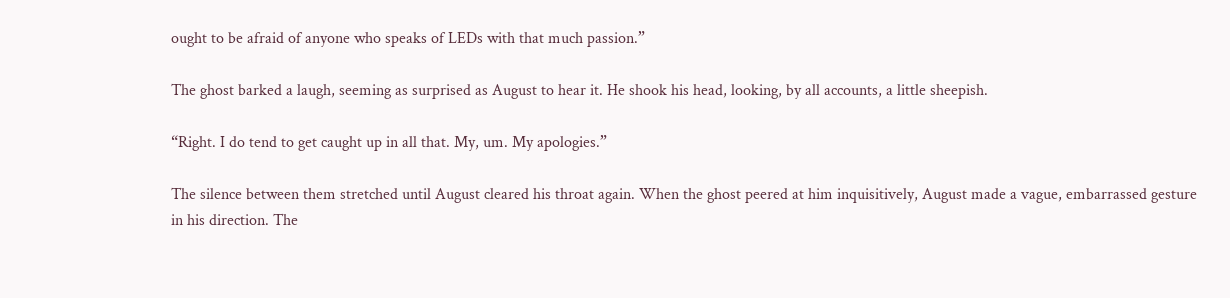ought to be afraid of anyone who speaks of LEDs with that much passion.”

The ghost barked a laugh, seeming as surprised as August to hear it. He shook his head, looking, by all accounts, a little sheepish.

“Right. I do tend to get caught up in all that. My, um. My apologies.”

The silence between them stretched until August cleared his throat again. When the ghost peered at him inquisitively, August made a vague, embarrassed gesture in his direction. The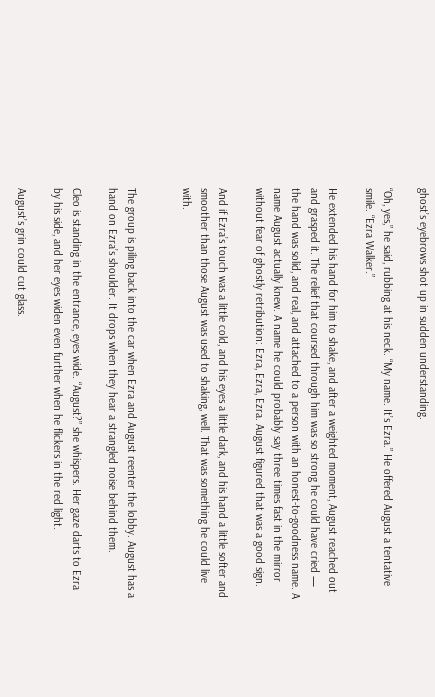ghost’s eyebrows shot up in sudden understanding.

“Oh, yes,” he said, rubbing at his neck. “My name. It’s Ezra.” He offered August a tentative smile. “Ezra Walker.”

He extended his hand for him to shake, and after a weighted moment, August reached out and grasped it. The relief that coursed through him was so strong he could have cried — the hand was solid, and real, and attached to a person with an honest-to-goodness name. A name August actually knew. A name he could probably say three times fast in the mirror without fear of ghostly retribution: Ezra, Ezra, Ezra. August figured that was a good sign.

And if Ezra’s touch was a little cold, and his eyes a little dark, and his hand a little softer and smoother than those August was used to shaking, well. That was something he could live with.


The group is piling back into the car when Ezra and August reenter the lobby. August has a hand on Ezra’s shoulder. It drops when they hear a strangled noise behind them.

Cleo is standing in the entrance, eyes wide. “August?” she whispers. Her gaze darts to Ezra by his side, and her eyes widen even further when he flickers in the red light.

August’s grin could cut glass.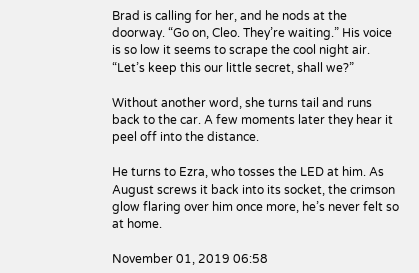Brad is calling for her, and he nods at the doorway. “Go on, Cleo. They’re waiting.” His voice is so low it seems to scrape the cool night air. “Let’s keep this our little secret, shall we?”

Without another word, she turns tail and runs back to the car. A few moments later they hear it peel off into the distance.

He turns to Ezra, who tosses the LED at him. As August screws it back into its socket, the crimson glow flaring over him once more, he’s never felt so at home.

November 01, 2019 06:58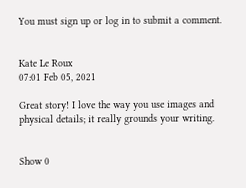You must sign up or log in to submit a comment.


Kate Le Roux
07:01 Feb 05, 2021

Great story! I love the way you use images and physical details; it really grounds your writing.


Show 0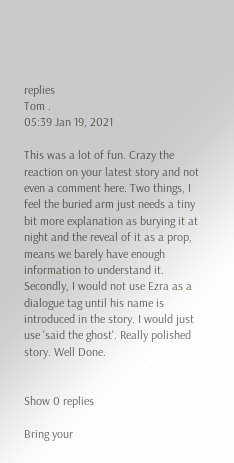replies
Tom .
05:39 Jan 19, 2021

This was a lot of fun. Crazy the reaction on your latest story and not even a comment here. Two things, I feel the buried arm just needs a tiny bit more explanation as burying it at night and the reveal of it as a prop, means we barely have enough information to understand it. Secondly, I would not use Ezra as a dialogue tag until his name is introduced in the story. I would just use 'said the ghost'. Really polished story. Well Done.


Show 0 replies

Bring your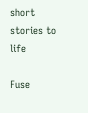short stories to life

Fuse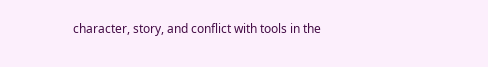character, story, and conflict with tools in the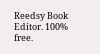Reedsy Book Editor. 100% free.